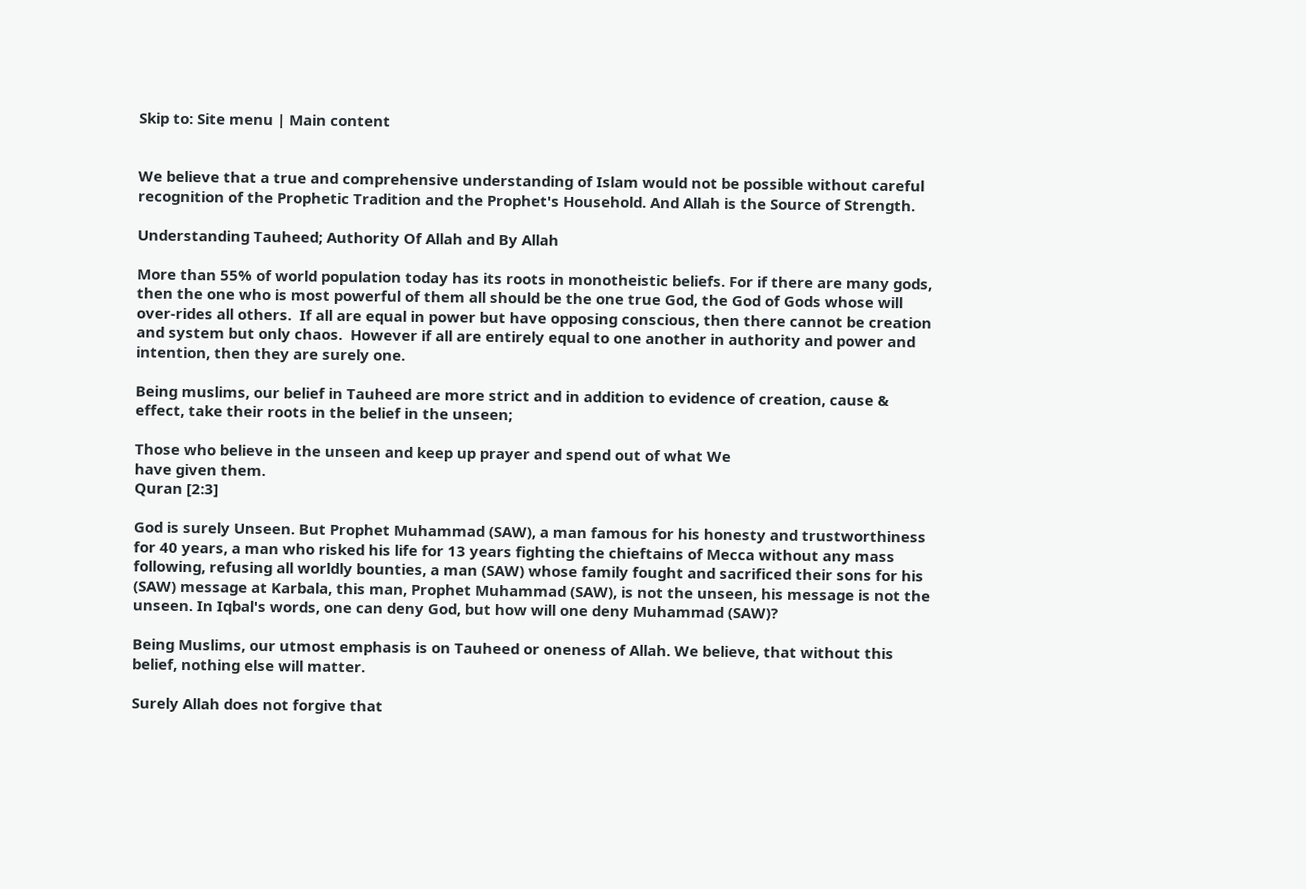Skip to: Site menu | Main content


We believe that a true and comprehensive understanding of Islam would not be possible without careful recognition of the Prophetic Tradition and the Prophet's Household. And Allah is the Source of Strength.

Understanding Tauheed; Authority Of Allah and By Allah

More than 55% of world population today has its roots in monotheistic beliefs. For if there are many gods, then the one who is most powerful of them all should be the one true God, the God of Gods whose will over-rides all others.  If all are equal in power but have opposing conscious, then there cannot be creation and system but only chaos.  However if all are entirely equal to one another in authority and power and intention, then they are surely one.

Being muslims, our belief in Tauheed are more strict and in addition to evidence of creation, cause & effect, take their roots in the belief in the unseen;

Those who believe in the unseen and keep up prayer and spend out of what We
have given them.
Quran [2:3]

God is surely Unseen. But Prophet Muhammad (SAW), a man famous for his honesty and trustworthiness for 40 years, a man who risked his life for 13 years fighting the chieftains of Mecca without any mass following, refusing all worldly bounties, a man (SAW) whose family fought and sacrificed their sons for his (SAW) message at Karbala, this man, Prophet Muhammad (SAW), is not the unseen, his message is not the unseen. In Iqbal's words, one can deny God, but how will one deny Muhammad (SAW)?

Being Muslims, our utmost emphasis is on Tauheed or oneness of Allah. We believe, that without this belief, nothing else will matter.

Surely Allah does not forgive that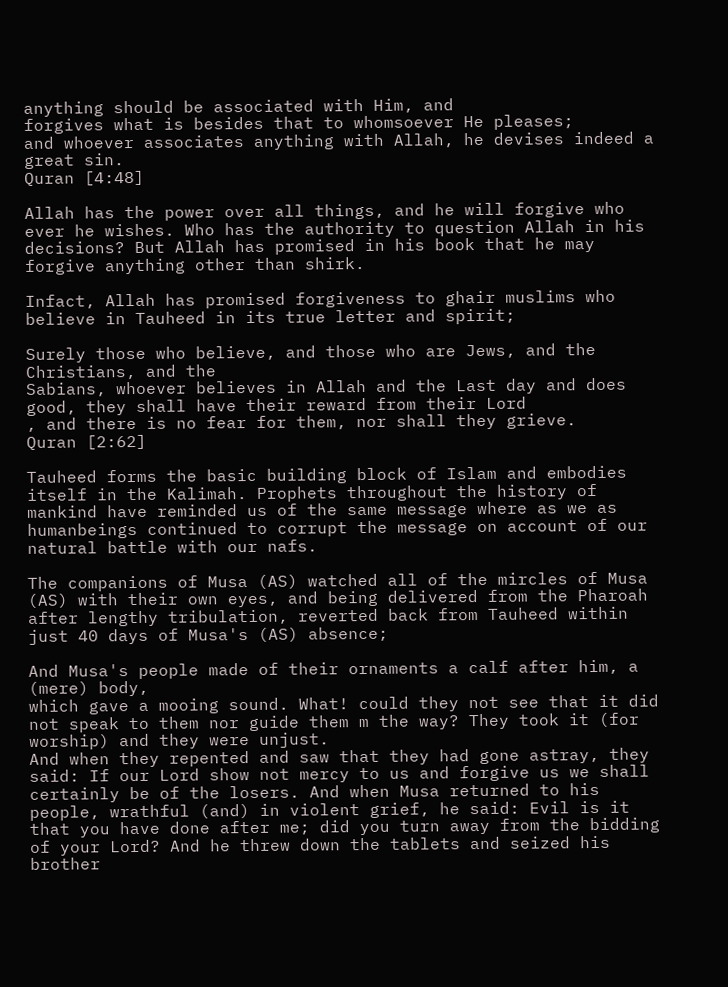anything should be associated with Him, and
forgives what is besides that to whomsoever He pleases;
and whoever associates anything with Allah, he devises indeed a great sin.
Quran [4:48]

Allah has the power over all things, and he will forgive who ever he wishes. Who has the authority to question Allah in his decisions? But Allah has promised in his book that he may forgive anything other than shirk.

Infact, Allah has promised forgiveness to ghair muslims who believe in Tauheed in its true letter and spirit;

Surely those who believe, and those who are Jews, and the Christians, and the
Sabians, whoever believes in Allah and the Last day and does good, they shall have their reward from their Lord
, and there is no fear for them, nor shall they grieve.
Quran [2:62]

Tauheed forms the basic building block of Islam and embodies itself in the Kalimah. Prophets throughout the history of mankind have reminded us of the same message where as we as humanbeings continued to corrupt the message on account of our natural battle with our nafs.

The companions of Musa (AS) watched all of the mircles of Musa (AS) with their own eyes, and being delivered from the Pharoah after lengthy tribulation, reverted back from Tauheed within just 40 days of Musa's (AS) absence;

And Musa's people made of their ornaments a calf after him, a (mere) body,
which gave a mooing sound. What! could they not see that it did not speak to them nor guide them m the way? They took it (for worship) and they were unjust.
And when they repented and saw that they had gone astray, they said: If our Lord show not mercy to us and forgive us we shall certainly be of the losers. And when Musa returned to his people, wrathful (and) in violent grief, he said: Evil is it that you have done after me; did you turn away from the bidding of your Lord? And he threw down the tablets and seized his brother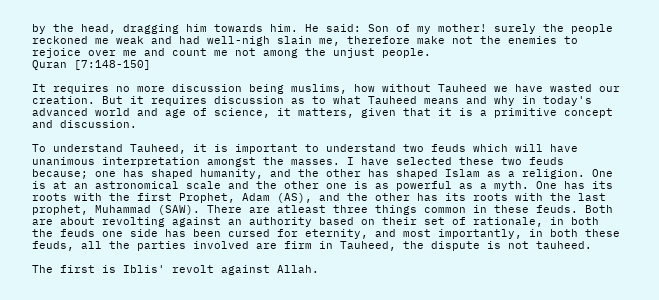by the head, dragging him towards him. He said: Son of my mother! surely the people reckoned me weak and had well-nigh slain me, therefore make not the enemies to rejoice over me and count me not among the unjust people.
Quran [7:148-150]

It requires no more discussion being muslims, how without Tauheed we have wasted our creation. But it requires discussion as to what Tauheed means and why in today's advanced world and age of science, it matters, given that it is a primitive concept and discussion.

To understand Tauheed, it is important to understand two feuds which will have unanimous interpretation amongst the masses. I have selected these two feuds because; one has shaped humanity, and the other has shaped Islam as a religion. One is at an astronomical scale and the other one is as powerful as a myth. One has its roots with the first Prophet, Adam (AS), and the other has its roots with the last prophet, Muhammad (SAW). There are atleast three things common in these feuds. Both are about revolting against an authority based on their set of rationale, in both the feuds one side has been cursed for eternity, and most importantly, in both these feuds, all the parties involved are firm in Tauheed, the dispute is not tauheed.

The first is Iblis' revolt against Allah.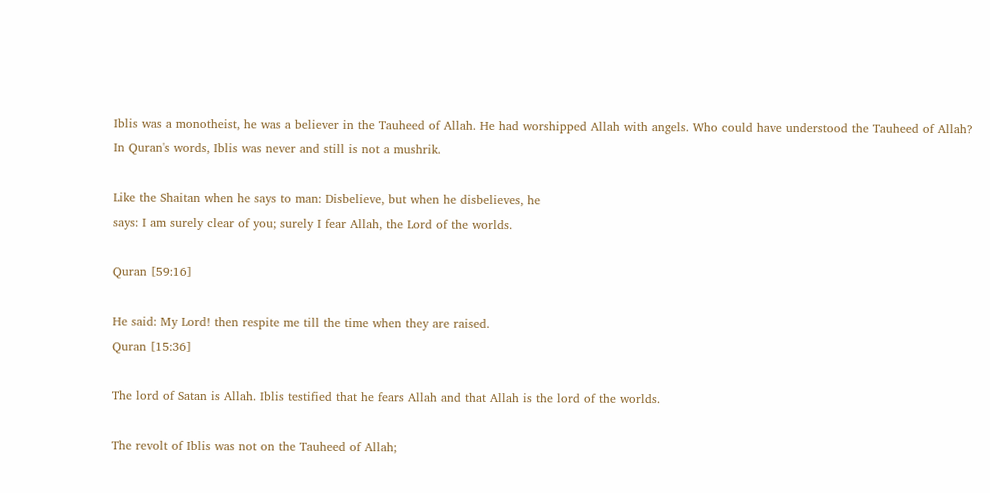Iblis was a monotheist, he was a believer in the Tauheed of Allah. He had worshipped Allah with angels. Who could have understood the Tauheed of Allah? In Quran's words, Iblis was never and still is not a mushrik.

Like the Shaitan when he says to man: Disbelieve, but when he disbelieves, he
says: I am surely clear of you; surely I fear Allah, the Lord of the worlds.

Quran [59:16]

He said: My Lord! then respite me till the time when they are raised.
Quran [15:36]

The lord of Satan is Allah. Iblis testified that he fears Allah and that Allah is the lord of the worlds.

The revolt of Iblis was not on the Tauheed of Allah;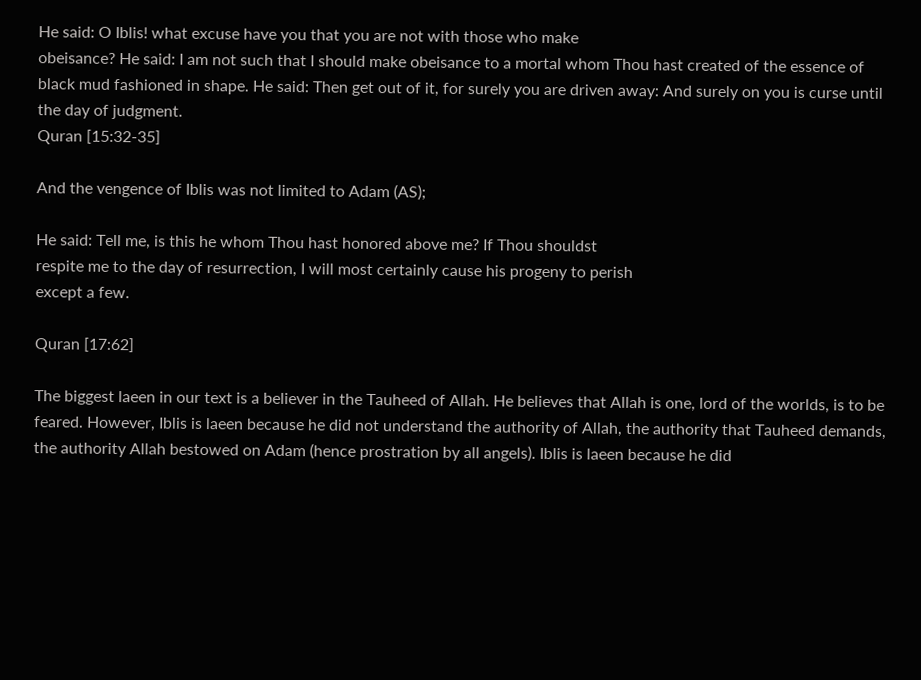He said: O Iblis! what excuse have you that you are not with those who make
obeisance? He said: I am not such that I should make obeisance to a mortal whom Thou hast created of the essence of black mud fashioned in shape. He said: Then get out of it, for surely you are driven away: And surely on you is curse until the day of judgment.
Quran [15:32-35]

And the vengence of Iblis was not limited to Adam (AS);

He said: Tell me, is this he whom Thou hast honored above me? If Thou shouldst
respite me to the day of resurrection, I will most certainly cause his progeny to perish
except a few.

Quran [17:62]

The biggest laeen in our text is a believer in the Tauheed of Allah. He believes that Allah is one, lord of the worlds, is to be feared. However, Iblis is laeen because he did not understand the authority of Allah, the authority that Tauheed demands, the authority Allah bestowed on Adam (hence prostration by all angels). Iblis is laeen because he did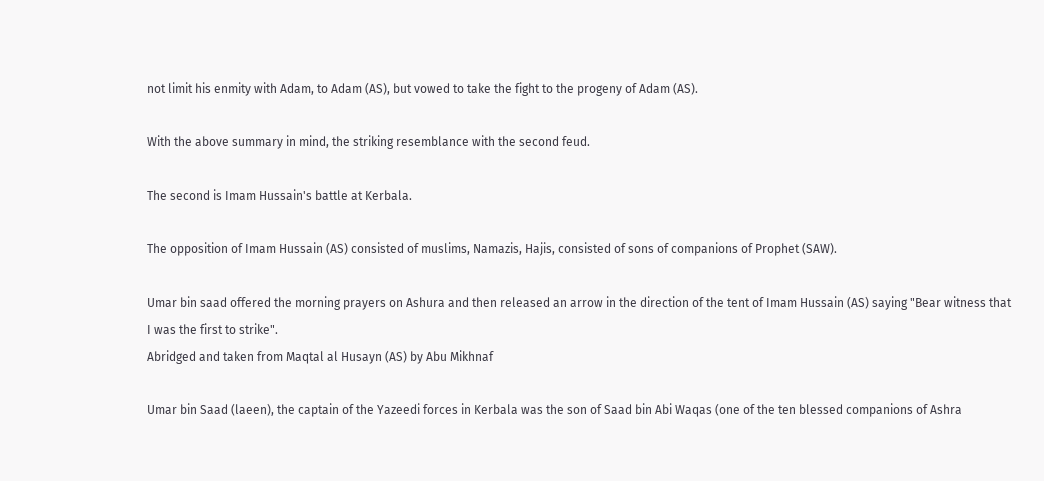not limit his enmity with Adam, to Adam (AS), but vowed to take the fight to the progeny of Adam (AS).

With the above summary in mind, the striking resemblance with the second feud.

The second is Imam Hussain's battle at Kerbala.

The opposition of Imam Hussain (AS) consisted of muslims, Namazis, Hajis, consisted of sons of companions of Prophet (SAW).

Umar bin saad offered the morning prayers on Ashura and then released an arrow in the direction of the tent of Imam Hussain (AS) saying "Bear witness that I was the first to strike".
Abridged and taken from Maqtal al Husayn (AS) by Abu Mikhnaf

Umar bin Saad (laeen), the captain of the Yazeedi forces in Kerbala was the son of Saad bin Abi Waqas (one of the ten blessed companions of Ashra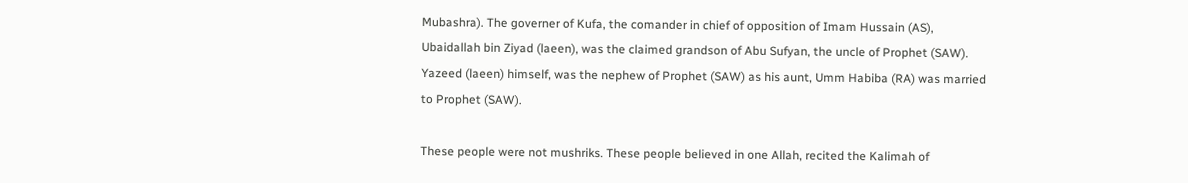Mubashra). The governer of Kufa, the comander in chief of opposition of Imam Hussain (AS), Ubaidallah bin Ziyad (laeen), was the claimed grandson of Abu Sufyan, the uncle of Prophet (SAW). Yazeed (laeen) himself, was the nephew of Prophet (SAW) as his aunt, Umm Habiba (RA) was married to Prophet (SAW).

These people were not mushriks. These people believed in one Allah, recited the Kalimah of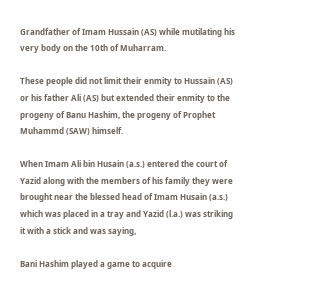Grandfather of Imam Hussain (AS) while mutilating his very body on the 10th of Muharram.

These people did not limit their enmity to Hussain (AS) or his father Ali (AS) but extended their enmity to the progeny of Banu Hashim, the progeny of Prophet Muhammd (SAW) himself.

When Imam Ali bin Husain (a.s.) entered the court of Yazid along with the members of his family they were brought near the blessed head of Imam Husain (a.s.) which was placed in a tray and Yazid (l.a.) was striking it with a stick and was saying,

Bani Hashim played a game to acquire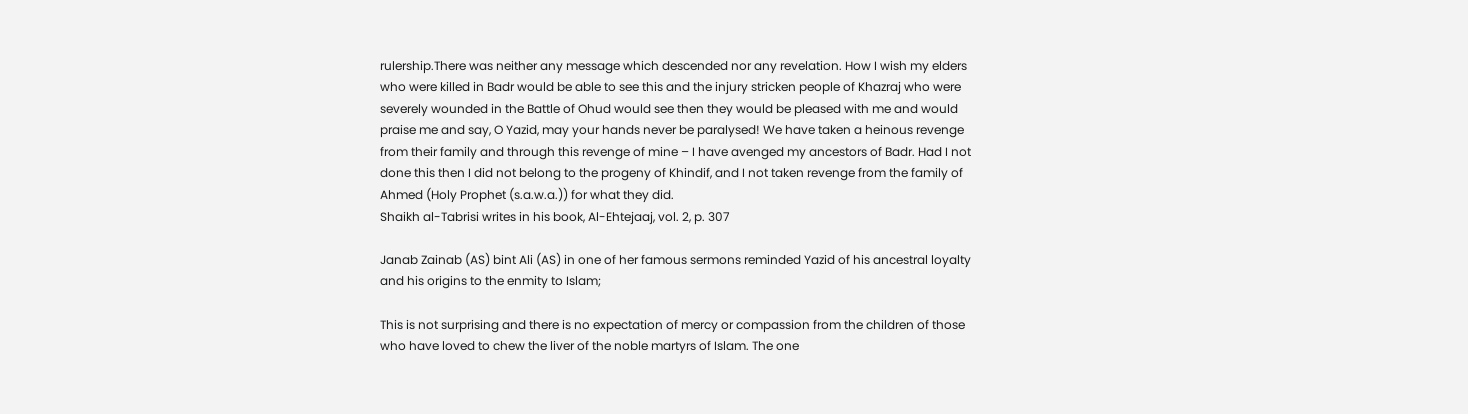rulership.There was neither any message which descended nor any revelation. How I wish my elders who were killed in Badr would be able to see this and the injury stricken people of Khazraj who were severely wounded in the Battle of Ohud would see then they would be pleased with me and would praise me and say, O Yazid, may your hands never be paralysed! We have taken a heinous revenge from their family and through this revenge of mine – I have avenged my ancestors of Badr. Had I not done this then I did not belong to the progeny of Khindif, and I not taken revenge from the family of Ahmed (Holy Prophet (s.a.w.a.)) for what they did.
Shaikh al-Tabrisi writes in his book, Al-Ehtejaaj, vol. 2, p. 307

Janab Zainab (AS) bint Ali (AS) in one of her famous sermons reminded Yazid of his ancestral loyalty and his origins to the enmity to Islam;

This is not surprising and there is no expectation of mercy or compassion from the children of those who have loved to chew the liver of the noble martyrs of Islam. The one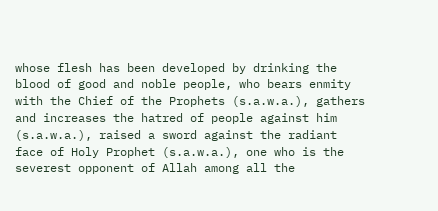whose flesh has been developed by drinking the blood of good and noble people, who bears enmity with the Chief of the Prophets (s.a.w.a.), gathers and increases the hatred of people against him (s.a.w.a.), raised a sword against the radiant face of Holy Prophet (s.a.w.a.), one who is the severest opponent of Allah among all the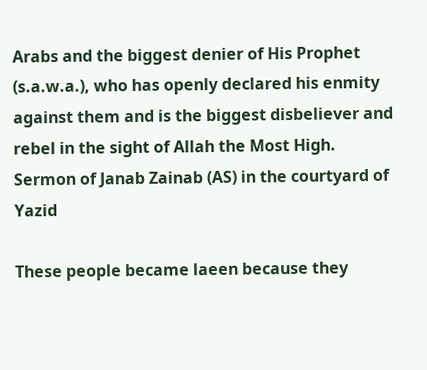Arabs and the biggest denier of His Prophet (s.a.w.a.), who has openly declared his enmity against them and is the biggest disbeliever and rebel in the sight of Allah the Most High.
Sermon of Janab Zainab (AS) in the courtyard of Yazid

These people became laeen because they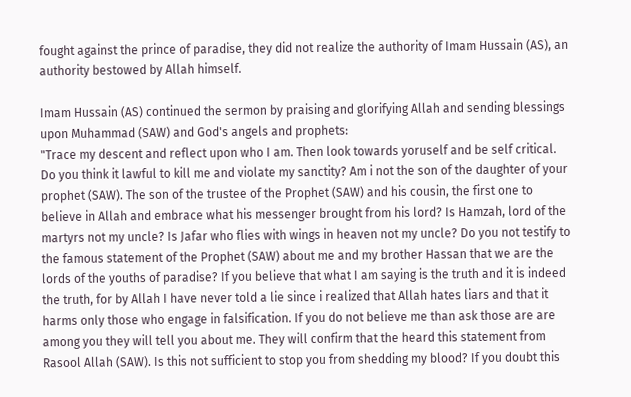fought against the prince of paradise, they did not realize the authority of Imam Hussain (AS), an authority bestowed by Allah himself.

Imam Hussain (AS) continued the sermon by praising and glorifying Allah and sending blessings upon Muhammad (SAW) and God's angels and prophets:
"Trace my descent and reflect upon who I am. Then look towards yoruself and be self critical. Do you think it lawful to kill me and violate my sanctity? Am i not the son of the daughter of your prophet (SAW). The son of the trustee of the Prophet (SAW) and his cousin, the first one to believe in Allah and embrace what his messenger brought from his lord? Is Hamzah, lord of the martyrs not my uncle? Is Jafar who flies with wings in heaven not my uncle? Do you not testify to the famous statement of the Prophet (SAW) about me and my brother Hassan that we are the lords of the youths of paradise? If you believe that what I am saying is the truth and it is indeed the truth, for by Allah I have never told a lie since i realized that Allah hates liars and that it harms only those who engage in falsification. If you do not believe me than ask those are are among you they will tell you about me. They will confirm that the heard this statement from Rasool Allah (SAW). Is this not sufficient to stop you from shedding my blood? If you doubt this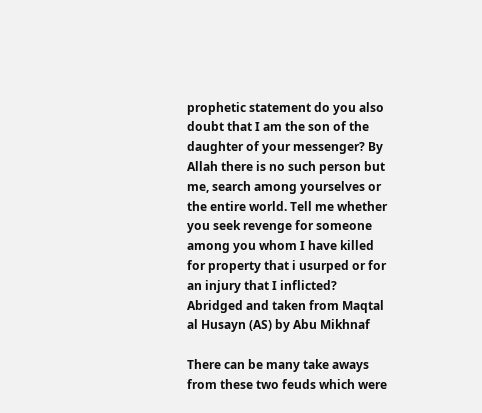prophetic statement do you also doubt that I am the son of the daughter of your messenger? By Allah there is no such person but me, search among yourselves or the entire world. Tell me whether you seek revenge for someone among you whom I have killed for property that i usurped or for an injury that I inflicted?
Abridged and taken from Maqtal al Husayn (AS) by Abu Mikhnaf

There can be many take aways from these two feuds which were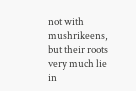not with mushrikeens, but their roots very much lie in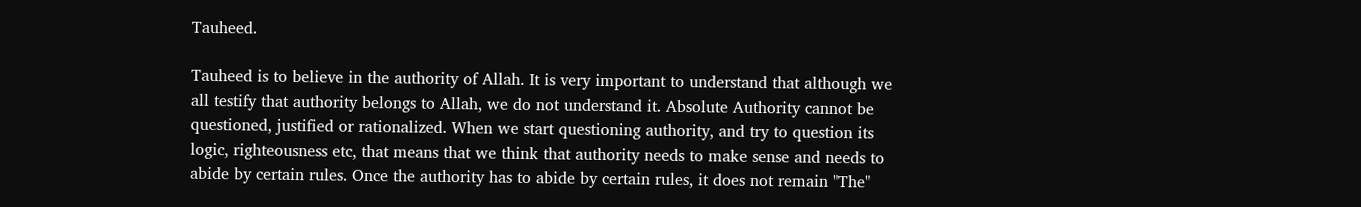Tauheed.

Tauheed is to believe in the authority of Allah. It is very important to understand that although we all testify that authority belongs to Allah, we do not understand it. Absolute Authority cannot be questioned, justified or rationalized. When we start questioning authority, and try to question its logic, righteousness etc, that means that we think that authority needs to make sense and needs to abide by certain rules. Once the authority has to abide by certain rules, it does not remain "The"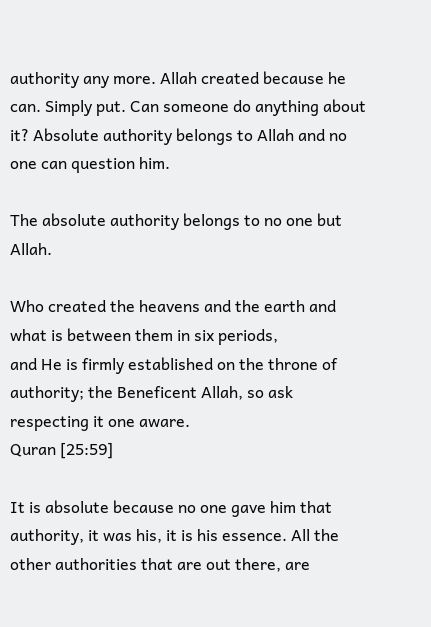authority any more. Allah created because he can. Simply put. Can someone do anything about it? Absolute authority belongs to Allah and no one can question him.

The absolute authority belongs to no one but Allah.

Who created the heavens and the earth and what is between them in six periods,
and He is firmly established on the throne of authority; the Beneficent Allah, so ask
respecting it one aware.
Quran [25:59]

It is absolute because no one gave him that authority, it was his, it is his essence. All the other authorities that are out there, are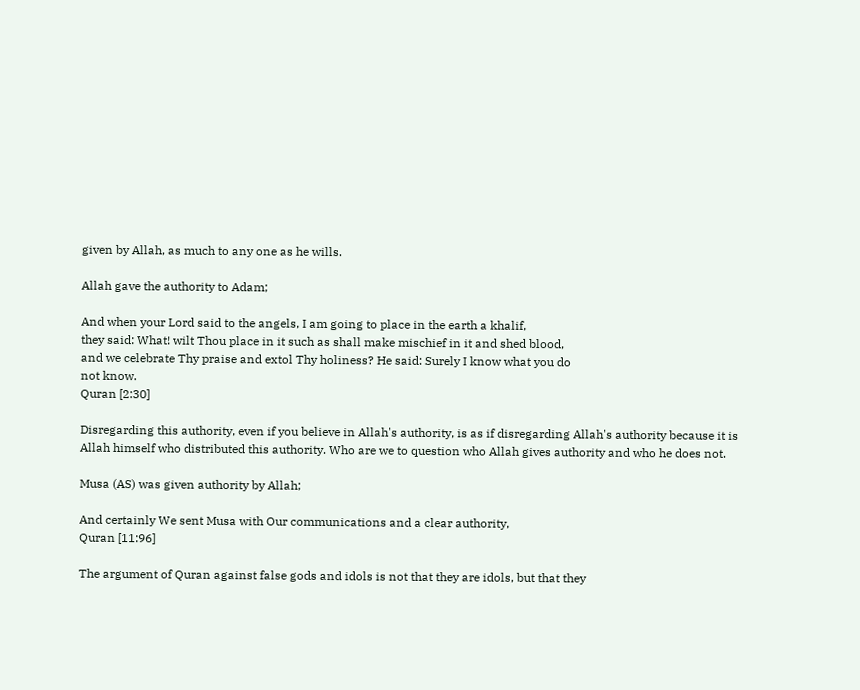given by Allah, as much to any one as he wills.

Allah gave the authority to Adam;

And when your Lord said to the angels, I am going to place in the earth a khalif,
they said: What! wilt Thou place in it such as shall make mischief in it and shed blood,
and we celebrate Thy praise and extol Thy holiness? He said: Surely I know what you do
not know.
Quran [2:30]

Disregarding this authority, even if you believe in Allah's authority, is as if disregarding Allah's authority because it is Allah himself who distributed this authority. Who are we to question who Allah gives authority and who he does not.

Musa (AS) was given authority by Allah;

And certainly We sent Musa with Our communications and a clear authority,
Quran [11:96]

The argument of Quran against false gods and idols is not that they are idols, but that they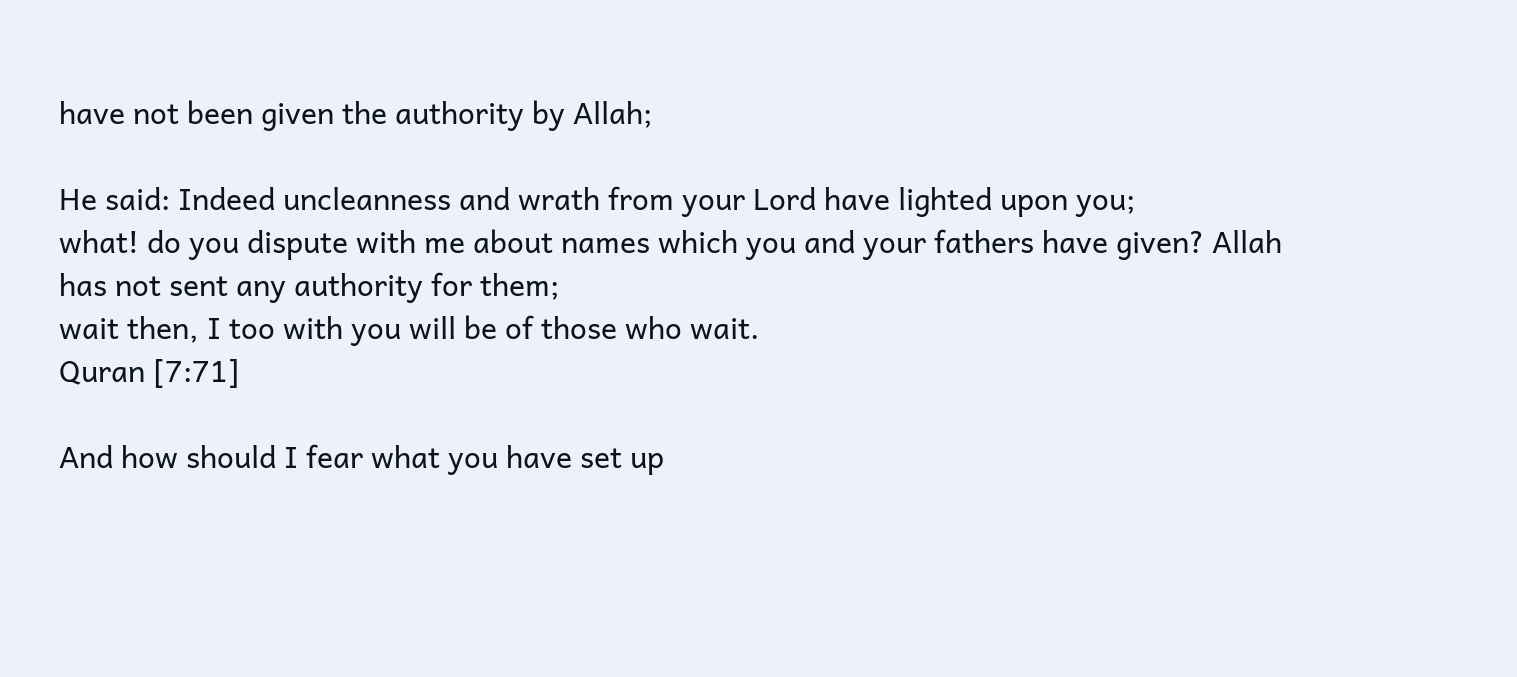have not been given the authority by Allah;

He said: Indeed uncleanness and wrath from your Lord have lighted upon you;
what! do you dispute with me about names which you and your fathers have given? Allah
has not sent any authority for them;
wait then, I too with you will be of those who wait.
Quran [7:71]

And how should I fear what you have set up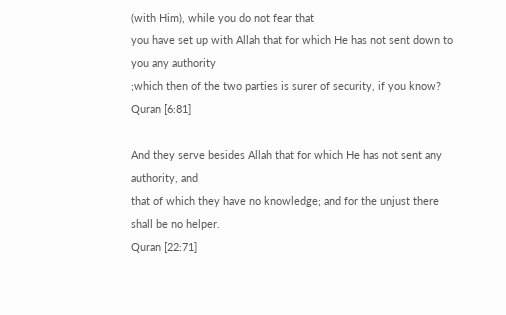(with Him), while you do not fear that
you have set up with Allah that for which He has not sent down to you any authority
;which then of the two parties is surer of security, if you know?
Quran [6:81]

And they serve besides Allah that for which He has not sent any authority, and
that of which they have no knowledge; and for the unjust there shall be no helper.
Quran [22:71]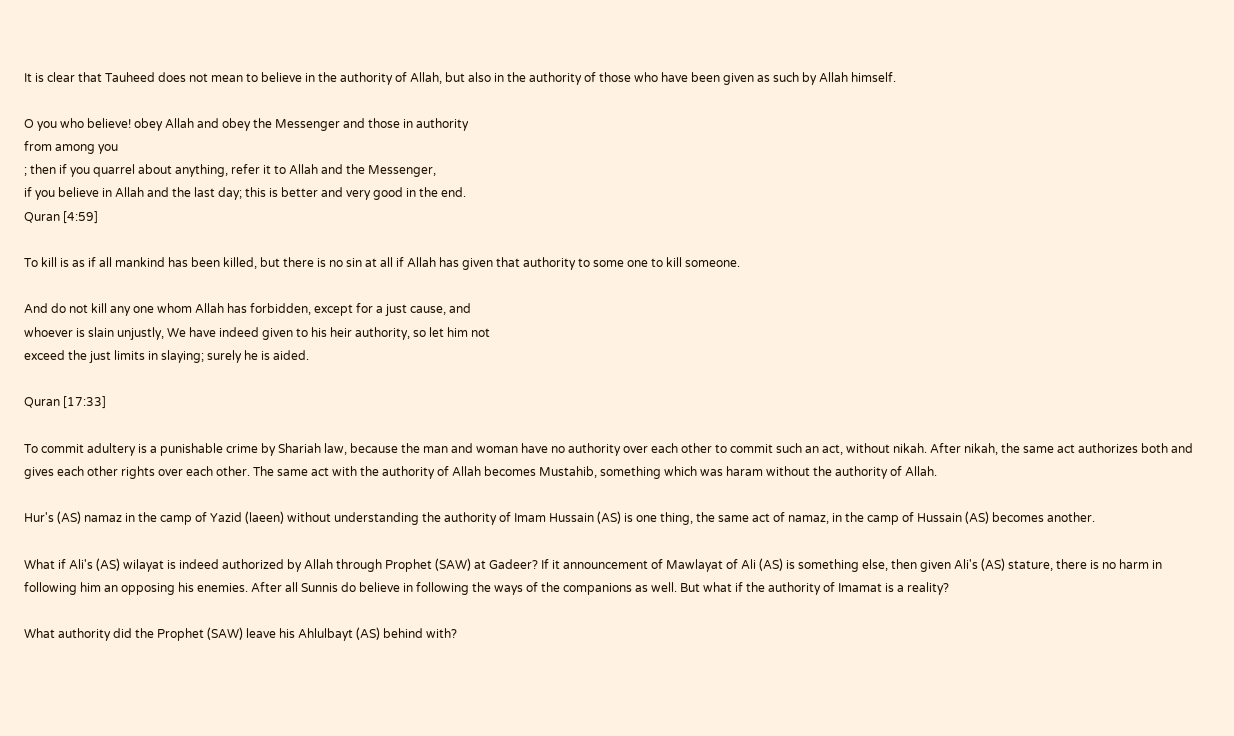It is clear that Tauheed does not mean to believe in the authority of Allah, but also in the authority of those who have been given as such by Allah himself.

O you who believe! obey Allah and obey the Messenger and those in authority
from among you
; then if you quarrel about anything, refer it to Allah and the Messenger,
if you believe in Allah and the last day; this is better and very good in the end.
Quran [4:59]

To kill is as if all mankind has been killed, but there is no sin at all if Allah has given that authority to some one to kill someone.

And do not kill any one whom Allah has forbidden, except for a just cause, and
whoever is slain unjustly, We have indeed given to his heir authority, so let him not
exceed the just limits in slaying; surely he is aided.

Quran [17:33]

To commit adultery is a punishable crime by Shariah law, because the man and woman have no authority over each other to commit such an act, without nikah. After nikah, the same act authorizes both and gives each other rights over each other. The same act with the authority of Allah becomes Mustahib, something which was haram without the authority of Allah.

Hur's (AS) namaz in the camp of Yazid (laeen) without understanding the authority of Imam Hussain (AS) is one thing, the same act of namaz, in the camp of Hussain (AS) becomes another.

What if Ali's (AS) wilayat is indeed authorized by Allah through Prophet (SAW) at Gadeer? If it announcement of Mawlayat of Ali (AS) is something else, then given Ali's (AS) stature, there is no harm in following him an opposing his enemies. After all Sunnis do believe in following the ways of the companions as well. But what if the authority of Imamat is a reality?

What authority did the Prophet (SAW) leave his Ahlulbayt (AS) behind with?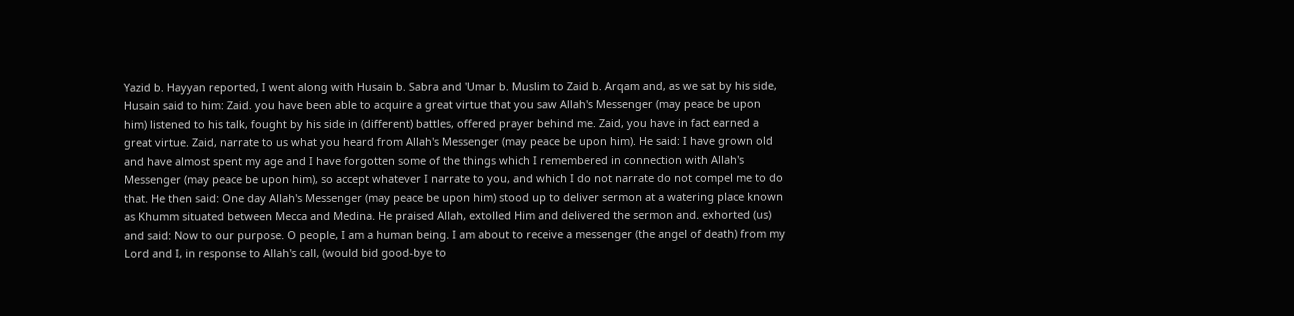Yazid b. Hayyan reported, I went along with Husain b. Sabra and 'Umar b. Muslim to Zaid b. Arqam and, as we sat by his side, Husain said to him: Zaid. you have been able to acquire a great virtue that you saw Allah's Messenger (may peace be upon him) listened to his talk, fought by his side in (different) battles, offered prayer behind me. Zaid, you have in fact earned a great virtue. Zaid, narrate to us what you heard from Allah's Messenger (may peace be upon him). He said: I have grown old and have almost spent my age and I have forgotten some of the things which I remembered in connection with Allah's Messenger (may peace be upon him), so accept whatever I narrate to you, and which I do not narrate do not compel me to do that. He then said: One day Allah's Messenger (may peace be upon him) stood up to deliver sermon at a watering place known as Khumm situated between Mecca and Medina. He praised Allah, extolled Him and delivered the sermon and. exhorted (us) and said: Now to our purpose. O people, I am a human being. I am about to receive a messenger (the angel of death) from my Lord and I, in response to Allah's call, (would bid good-bye to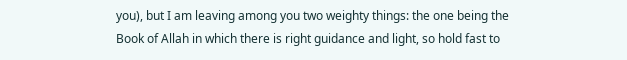you), but I am leaving among you two weighty things: the one being the Book of Allah in which there is right guidance and light, so hold fast to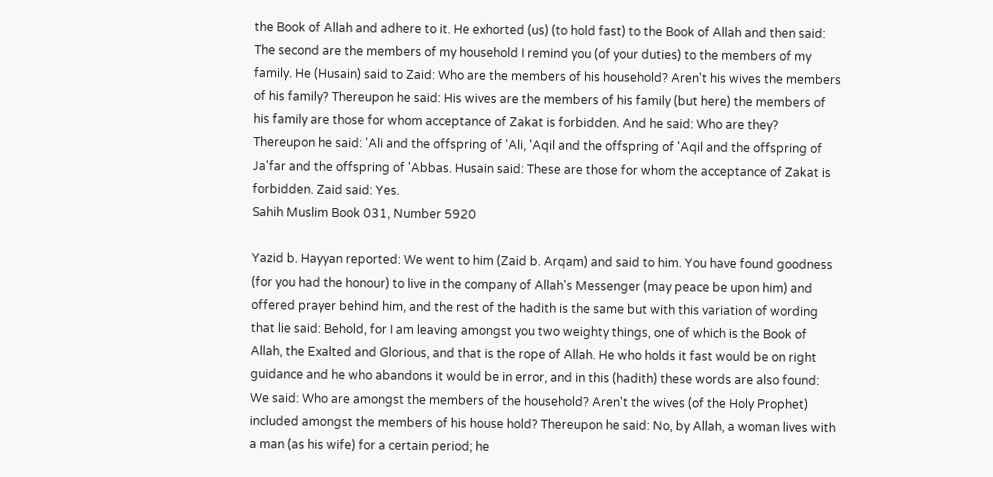the Book of Allah and adhere to it. He exhorted (us) (to hold fast) to the Book of Allah and then said: The second are the members of my household I remind you (of your duties) to the members of my family. He (Husain) said to Zaid: Who are the members of his household? Aren't his wives the members of his family? Thereupon he said: His wives are the members of his family (but here) the members of his family are those for whom acceptance of Zakat is forbidden. And he said: Who are they? Thereupon he said: 'Ali and the offspring of 'Ali, 'Aqil and the offspring of 'Aqil and the offspring of Ja'far and the offspring of 'Abbas. Husain said: These are those for whom the acceptance of Zakat is forbidden. Zaid said: Yes.
Sahih Muslim Book 031, Number 5920

Yazid b. Hayyan reported: We went to him (Zaid b. Arqam) and said to him. You have found goodness (for you had the honour) to live in the company of Allah's Messenger (may peace be upon him) and offered prayer behind him, and the rest of the hadith is the same but with this variation of wording that lie said: Behold, for I am leaving amongst you two weighty things, one of which is the Book of Allah, the Exalted and Glorious, and that is the rope of Allah. He who holds it fast would be on right guidance and he who abandons it would be in error, and in this (hadith) these words are also found: We said: Who are amongst the members of the household? Aren't the wives (of the Holy Prophet) included amongst the members of his house hold? Thereupon he said: No, by Allah, a woman lives with a man (as his wife) for a certain period; he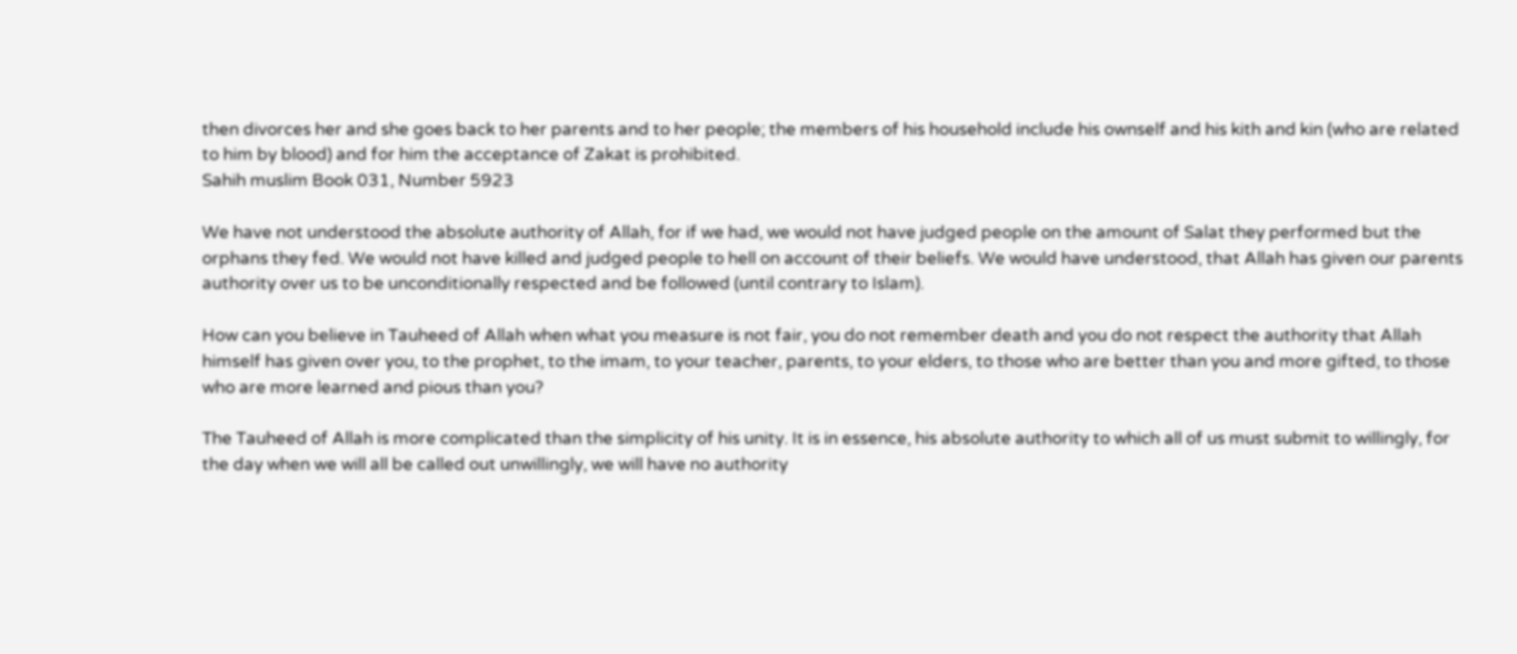then divorces her and she goes back to her parents and to her people; the members of his household include his ownself and his kith and kin (who are related to him by blood) and for him the acceptance of Zakat is prohibited.
Sahih muslim Book 031, Number 5923

We have not understood the absolute authority of Allah, for if we had, we would not have judged people on the amount of Salat they performed but the orphans they fed. We would not have killed and judged people to hell on account of their beliefs. We would have understood, that Allah has given our parents authority over us to be unconditionally respected and be followed (until contrary to Islam).

How can you believe in Tauheed of Allah when what you measure is not fair, you do not remember death and you do not respect the authority that Allah himself has given over you, to the prophet, to the imam, to your teacher, parents, to your elders, to those who are better than you and more gifted, to those who are more learned and pious than you?

The Tauheed of Allah is more complicated than the simplicity of his unity. It is in essence, his absolute authority to which all of us must submit to willingly, for the day when we will all be called out unwillingly, we will have no authority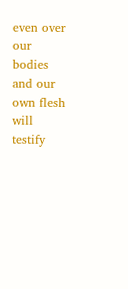even over our bodies and our own flesh will testify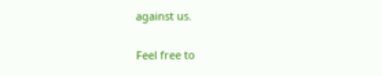against us.

Feel free to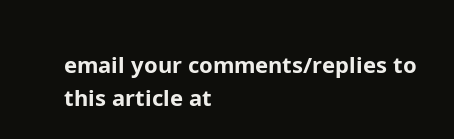email your comments/replies to this article at